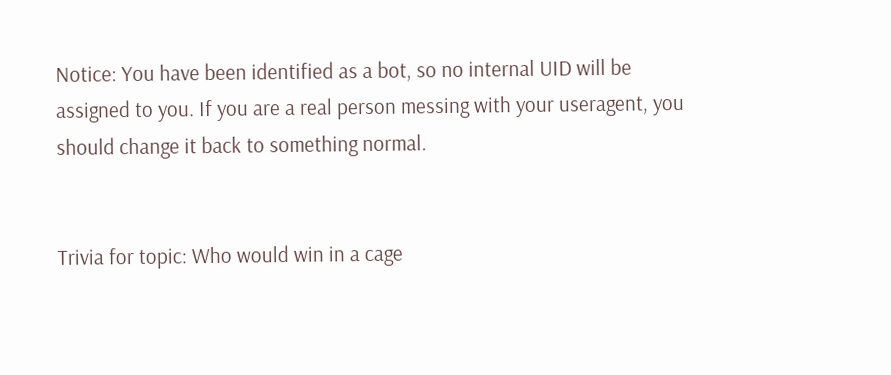Notice: You have been identified as a bot, so no internal UID will be assigned to you. If you are a real person messing with your useragent, you should change it back to something normal.


Trivia for topic: Who would win in a cage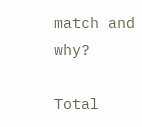match and why?

Total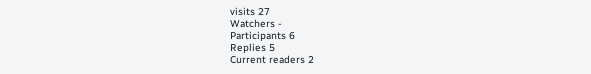visits 27
Watchers -
Participants 6
Replies 5
Current readers 2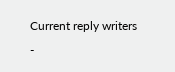Current reply writers -